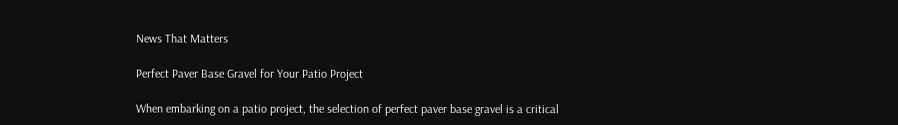News That Matters

Perfect Paver Base Gravel for Your Patio Project

When embarking on a patio project, the selection of perfect paver base gravel is a critical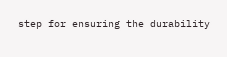step for ensuring the durability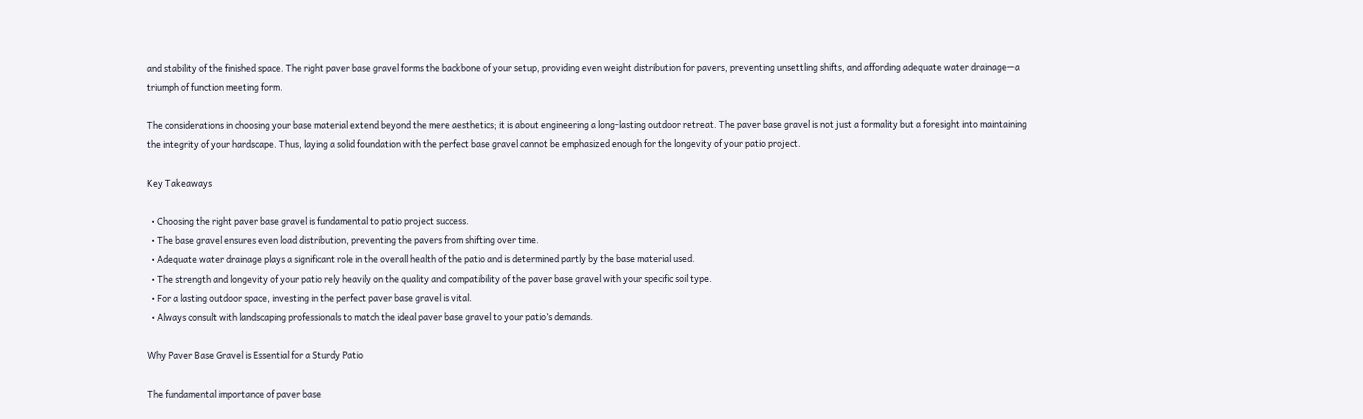and stability of the finished space. The right paver base gravel forms the backbone of your setup, providing even weight distribution for pavers, preventing unsettling shifts, and affording adequate water drainage—a triumph of function meeting form.

The considerations in choosing your base material extend beyond the mere aesthetics; it is about engineering a long-lasting outdoor retreat. The paver base gravel is not just a formality but a foresight into maintaining the integrity of your hardscape. Thus, laying a solid foundation with the perfect base gravel cannot be emphasized enough for the longevity of your patio project.

Key Takeaways

  • Choosing the right paver base gravel is fundamental to patio project success.
  • The base gravel ensures even load distribution, preventing the pavers from shifting over time.
  • Adequate water drainage plays a significant role in the overall health of the patio and is determined partly by the base material used.
  • The strength and longevity of your patio rely heavily on the quality and compatibility of the paver base gravel with your specific soil type.
  • For a lasting outdoor space, investing in the perfect paver base gravel is vital.
  • Always consult with landscaping professionals to match the ideal paver base gravel to your patio’s demands.

Why Paver Base Gravel is Essential for a Sturdy Patio

The fundamental importance of paver base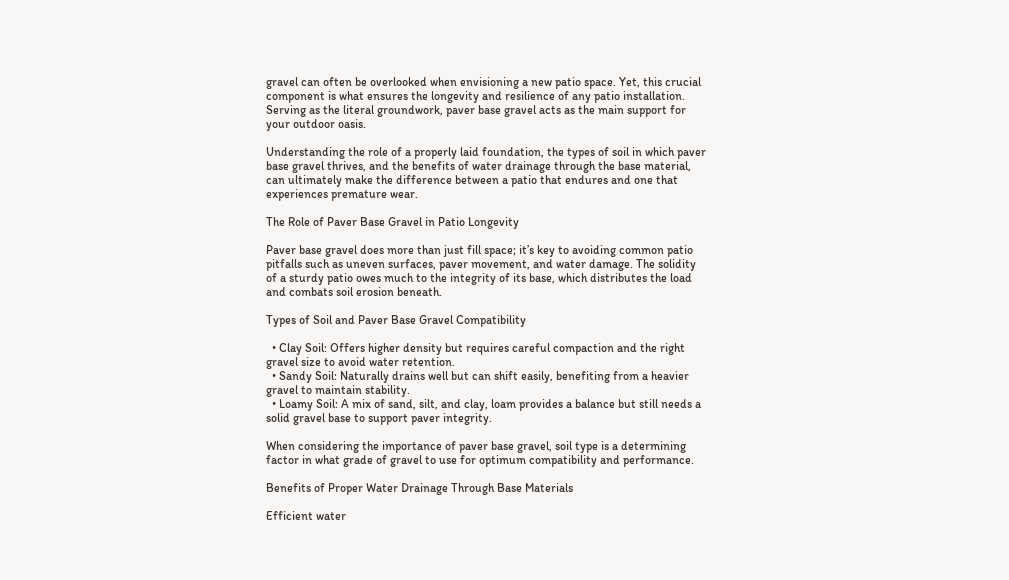gravel can often be overlooked when envisioning a new patio space. Yet, this crucial component is what ensures the longevity and resilience of any patio installation. Serving as the literal groundwork, paver base gravel acts as the main support for your outdoor oasis.

Understanding the role of a properly laid foundation, the types of soil in which paver base gravel thrives, and the benefits of water drainage through the base material, can ultimately make the difference between a patio that endures and one that experiences premature wear.

The Role of Paver Base Gravel in Patio Longevity

Paver base gravel does more than just fill space; it’s key to avoiding common patio pitfalls such as uneven surfaces, paver movement, and water damage. The solidity of a sturdy patio owes much to the integrity of its base, which distributes the load and combats soil erosion beneath.

Types of Soil and Paver Base Gravel Compatibility

  • Clay Soil: Offers higher density but requires careful compaction and the right gravel size to avoid water retention.
  • Sandy Soil: Naturally drains well but can shift easily, benefiting from a heavier gravel to maintain stability.
  • Loamy Soil: A mix of sand, silt, and clay, loam provides a balance but still needs a solid gravel base to support paver integrity.

When considering the importance of paver base gravel, soil type is a determining factor in what grade of gravel to use for optimum compatibility and performance.

Benefits of Proper Water Drainage Through Base Materials

Efficient water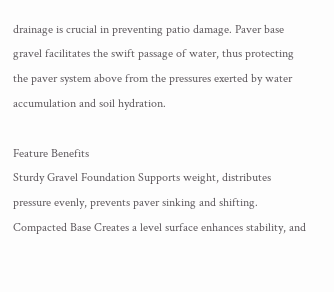drainage is crucial in preventing patio damage. Paver base gravel facilitates the swift passage of water, thus protecting the paver system above from the pressures exerted by water accumulation and soil hydration.

Feature Benefits
Sturdy Gravel Foundation Supports weight, distributes pressure evenly, prevents paver sinking and shifting.
Compacted Base Creates a level surface enhances stability, and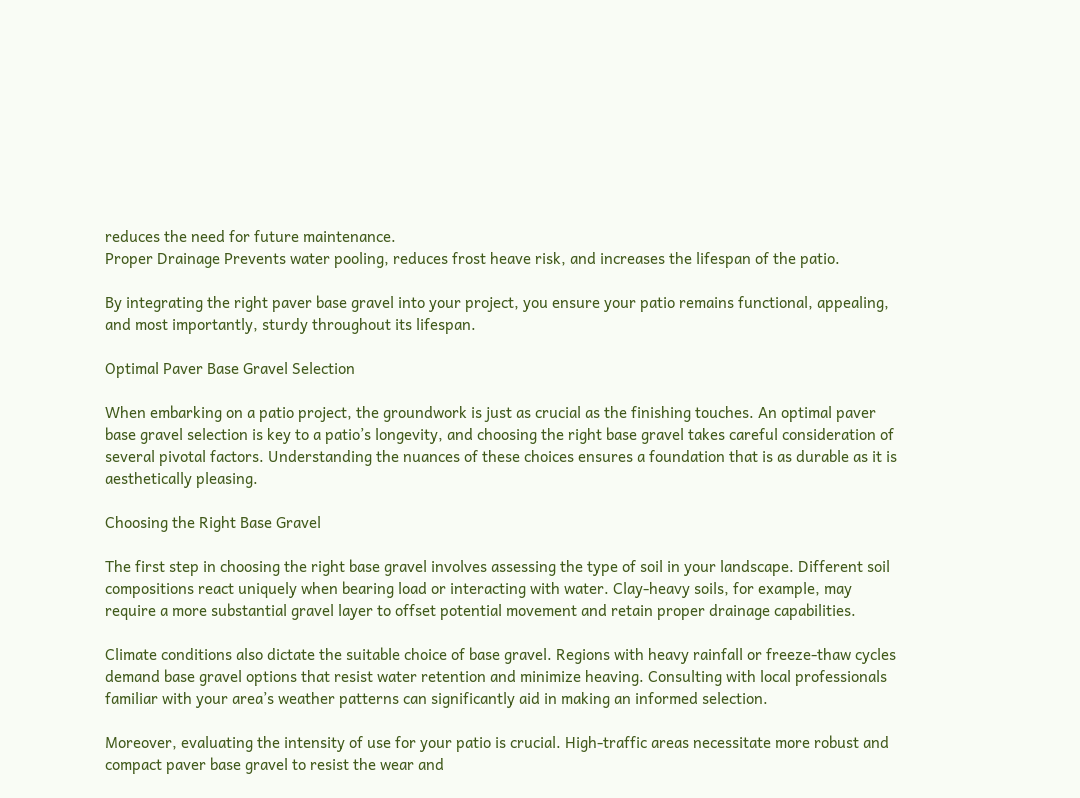reduces the need for future maintenance.
Proper Drainage Prevents water pooling, reduces frost heave risk, and increases the lifespan of the patio.

By integrating the right paver base gravel into your project, you ensure your patio remains functional, appealing, and most importantly, sturdy throughout its lifespan.

Optimal Paver Base Gravel Selection

When embarking on a patio project, the groundwork is just as crucial as the finishing touches. An optimal paver base gravel selection is key to a patio’s longevity, and choosing the right base gravel takes careful consideration of several pivotal factors. Understanding the nuances of these choices ensures a foundation that is as durable as it is aesthetically pleasing.

Choosing the Right Base Gravel

The first step in choosing the right base gravel involves assessing the type of soil in your landscape. Different soil compositions react uniquely when bearing load or interacting with water. Clay-heavy soils, for example, may require a more substantial gravel layer to offset potential movement and retain proper drainage capabilities.

Climate conditions also dictate the suitable choice of base gravel. Regions with heavy rainfall or freeze-thaw cycles demand base gravel options that resist water retention and minimize heaving. Consulting with local professionals familiar with your area’s weather patterns can significantly aid in making an informed selection.

Moreover, evaluating the intensity of use for your patio is crucial. High-traffic areas necessitate more robust and compact paver base gravel to resist the wear and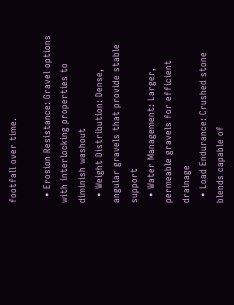footfall over time.

  • Erosion Resistance: Gravel options with interlocking properties to diminish washout
  • Weight Distribution: Dense, angular gravels that provide stable support
  • Water Management: Larger, permeable gravels for efficient drainage
  • Load Endurance: Crushed stone blends capable of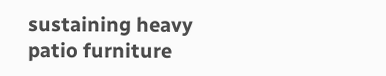sustaining heavy patio furniture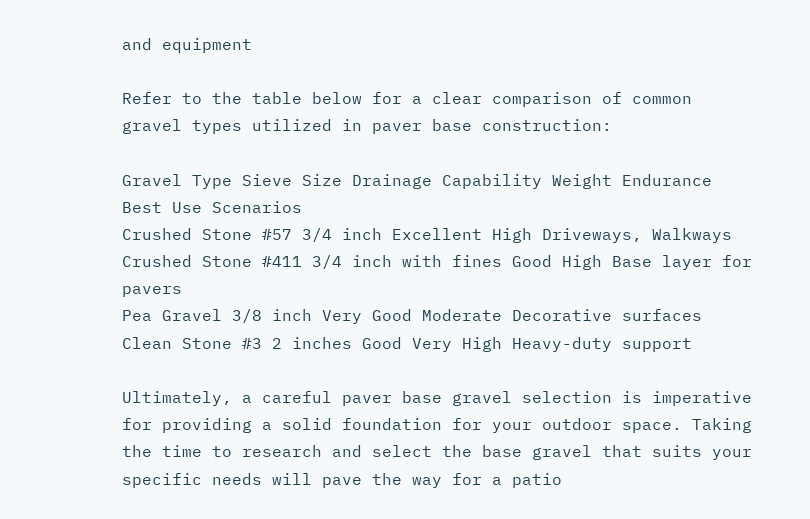and equipment

Refer to the table below for a clear comparison of common gravel types utilized in paver base construction:

Gravel Type Sieve Size Drainage Capability Weight Endurance Best Use Scenarios
Crushed Stone #57 3/4 inch Excellent High Driveways, Walkways
Crushed Stone #411 3/4 inch with fines Good High Base layer for pavers
Pea Gravel 3/8 inch Very Good Moderate Decorative surfaces
Clean Stone #3 2 inches Good Very High Heavy-duty support

Ultimately, a careful paver base gravel selection is imperative for providing a solid foundation for your outdoor space. Taking the time to research and select the base gravel that suits your specific needs will pave the way for a patio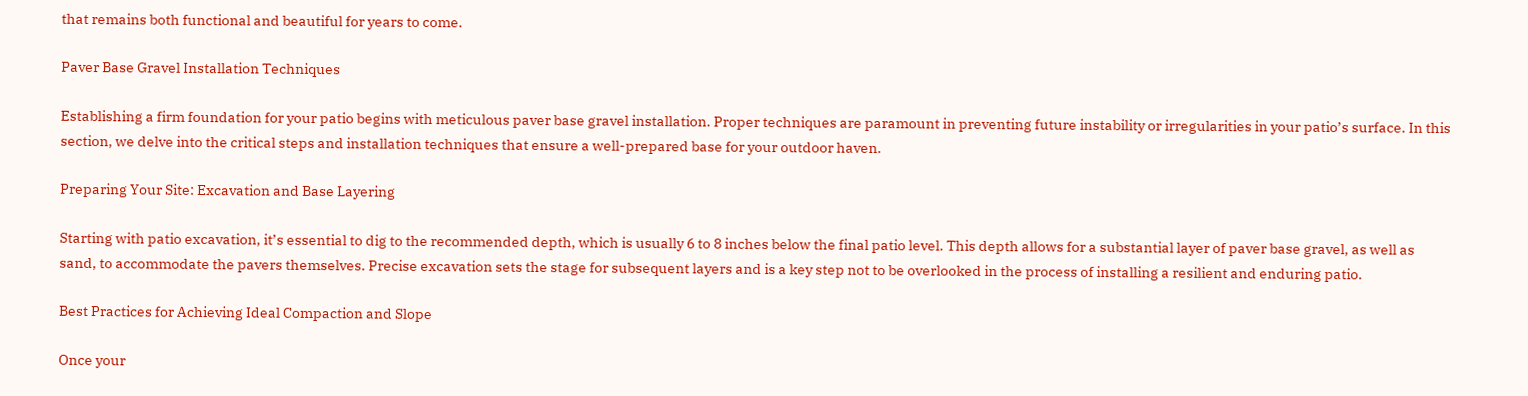that remains both functional and beautiful for years to come.

Paver Base Gravel Installation Techniques

Establishing a firm foundation for your patio begins with meticulous paver base gravel installation. Proper techniques are paramount in preventing future instability or irregularities in your patio’s surface. In this section, we delve into the critical steps and installation techniques that ensure a well-prepared base for your outdoor haven.

Preparing Your Site: Excavation and Base Layering

Starting with patio excavation, it’s essential to dig to the recommended depth, which is usually 6 to 8 inches below the final patio level. This depth allows for a substantial layer of paver base gravel, as well as sand, to accommodate the pavers themselves. Precise excavation sets the stage for subsequent layers and is a key step not to be overlooked in the process of installing a resilient and enduring patio.

Best Practices for Achieving Ideal Compaction and Slope

Once your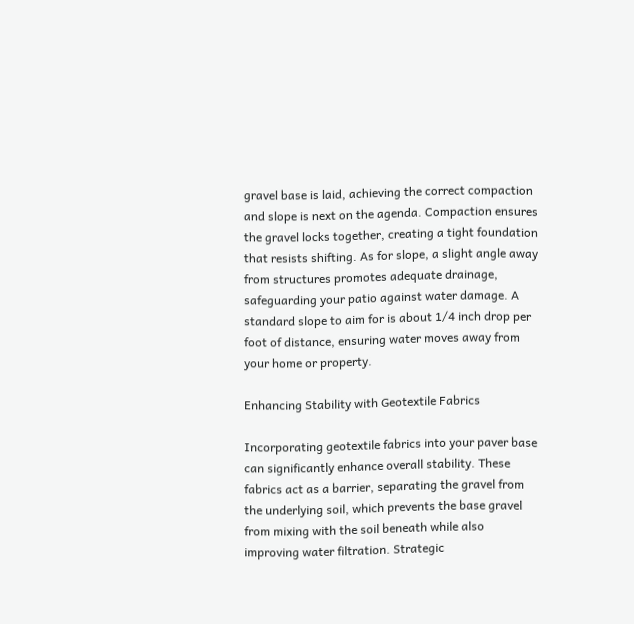gravel base is laid, achieving the correct compaction and slope is next on the agenda. Compaction ensures the gravel locks together, creating a tight foundation that resists shifting. As for slope, a slight angle away from structures promotes adequate drainage, safeguarding your patio against water damage. A standard slope to aim for is about 1/4 inch drop per foot of distance, ensuring water moves away from your home or property.

Enhancing Stability with Geotextile Fabrics

Incorporating geotextile fabrics into your paver base can significantly enhance overall stability. These fabrics act as a barrier, separating the gravel from the underlying soil, which prevents the base gravel from mixing with the soil beneath while also improving water filtration. Strategic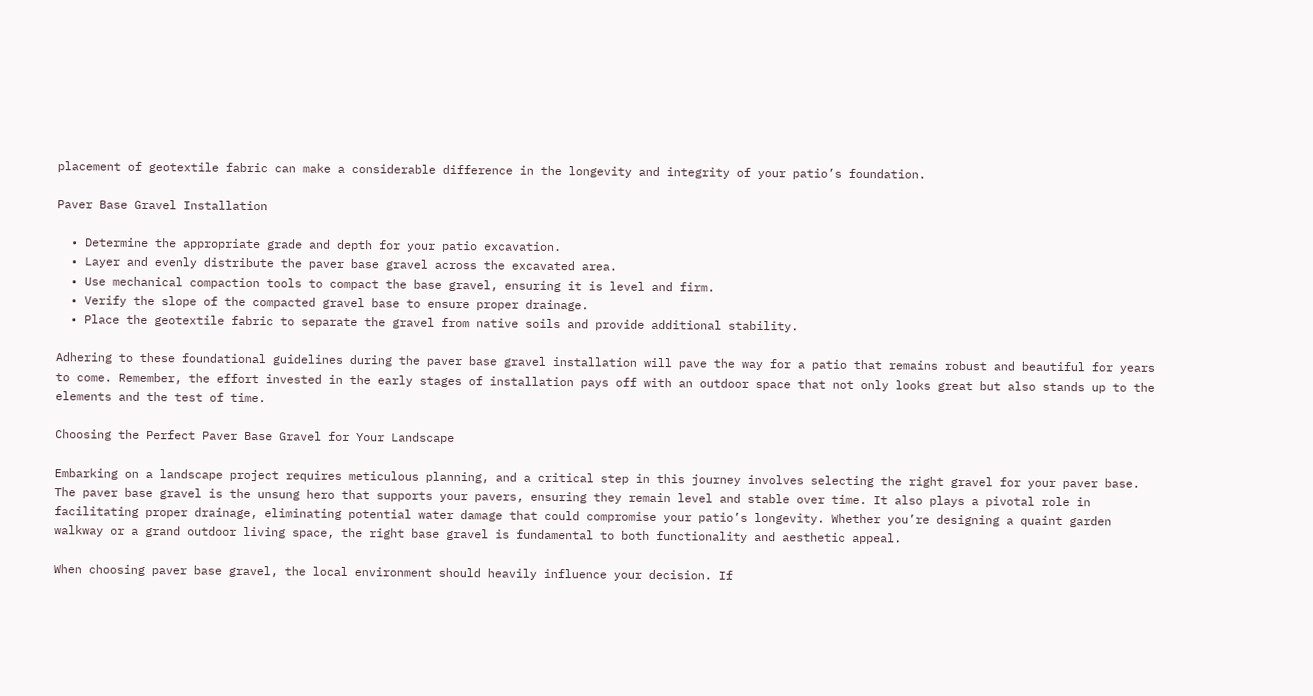placement of geotextile fabric can make a considerable difference in the longevity and integrity of your patio’s foundation.

Paver Base Gravel Installation

  • Determine the appropriate grade and depth for your patio excavation.
  • Layer and evenly distribute the paver base gravel across the excavated area.
  • Use mechanical compaction tools to compact the base gravel, ensuring it is level and firm.
  • Verify the slope of the compacted gravel base to ensure proper drainage.
  • Place the geotextile fabric to separate the gravel from native soils and provide additional stability.

Adhering to these foundational guidelines during the paver base gravel installation will pave the way for a patio that remains robust and beautiful for years to come. Remember, the effort invested in the early stages of installation pays off with an outdoor space that not only looks great but also stands up to the elements and the test of time.

Choosing the Perfect Paver Base Gravel for Your Landscape

Embarking on a landscape project requires meticulous planning, and a critical step in this journey involves selecting the right gravel for your paver base. The paver base gravel is the unsung hero that supports your pavers, ensuring they remain level and stable over time. It also plays a pivotal role in facilitating proper drainage, eliminating potential water damage that could compromise your patio’s longevity. Whether you’re designing a quaint garden walkway or a grand outdoor living space, the right base gravel is fundamental to both functionality and aesthetic appeal.

When choosing paver base gravel, the local environment should heavily influence your decision. If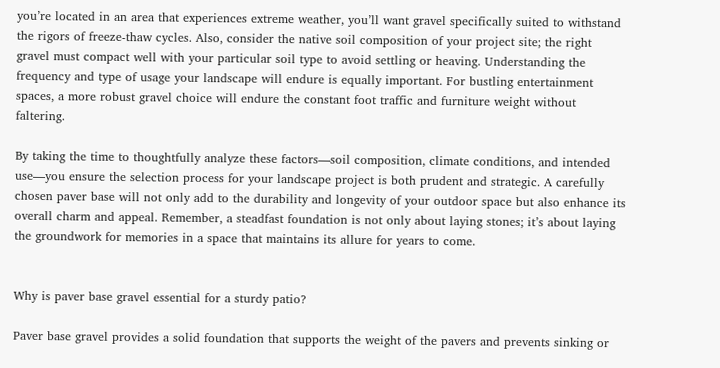you’re located in an area that experiences extreme weather, you’ll want gravel specifically suited to withstand the rigors of freeze-thaw cycles. Also, consider the native soil composition of your project site; the right gravel must compact well with your particular soil type to avoid settling or heaving. Understanding the frequency and type of usage your landscape will endure is equally important. For bustling entertainment spaces, a more robust gravel choice will endure the constant foot traffic and furniture weight without faltering.

By taking the time to thoughtfully analyze these factors—soil composition, climate conditions, and intended use—you ensure the selection process for your landscape project is both prudent and strategic. A carefully chosen paver base will not only add to the durability and longevity of your outdoor space but also enhance its overall charm and appeal. Remember, a steadfast foundation is not only about laying stones; it’s about laying the groundwork for memories in a space that maintains its allure for years to come.


Why is paver base gravel essential for a sturdy patio?

Paver base gravel provides a solid foundation that supports the weight of the pavers and prevents sinking or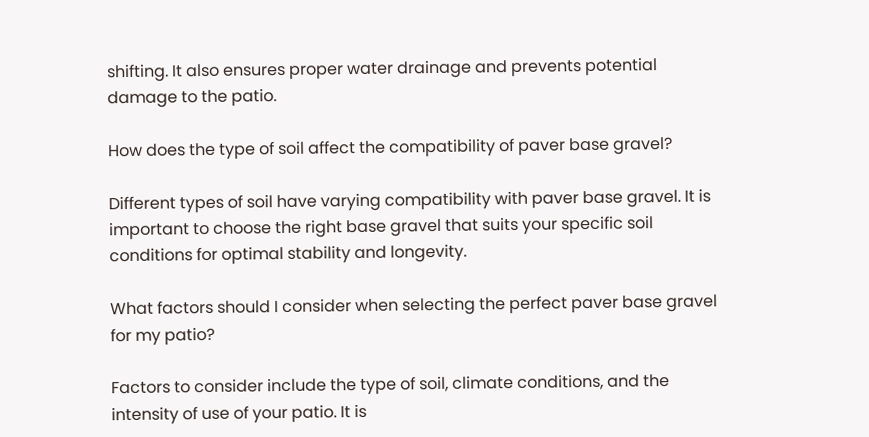shifting. It also ensures proper water drainage and prevents potential damage to the patio.

How does the type of soil affect the compatibility of paver base gravel?

Different types of soil have varying compatibility with paver base gravel. It is important to choose the right base gravel that suits your specific soil conditions for optimal stability and longevity.

What factors should I consider when selecting the perfect paver base gravel for my patio?

Factors to consider include the type of soil, climate conditions, and the intensity of use of your patio. It is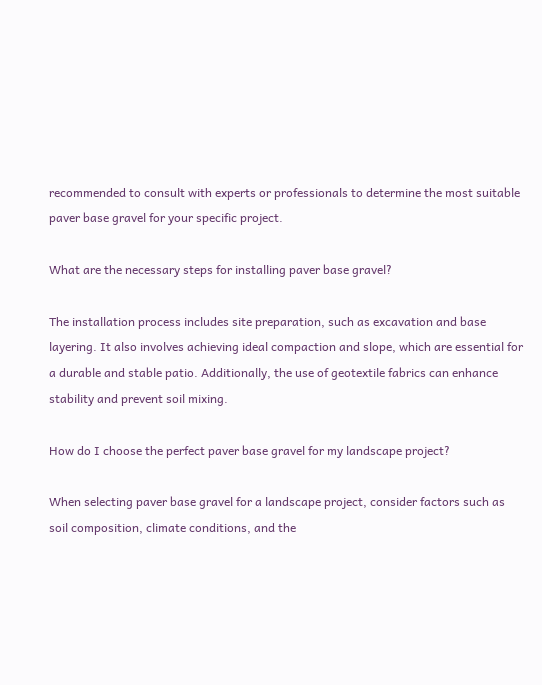recommended to consult with experts or professionals to determine the most suitable paver base gravel for your specific project.

What are the necessary steps for installing paver base gravel?

The installation process includes site preparation, such as excavation and base layering. It also involves achieving ideal compaction and slope, which are essential for a durable and stable patio. Additionally, the use of geotextile fabrics can enhance stability and prevent soil mixing.

How do I choose the perfect paver base gravel for my landscape project?

When selecting paver base gravel for a landscape project, consider factors such as soil composition, climate conditions, and the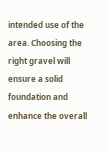intended use of the area. Choosing the right gravel will ensure a solid foundation and enhance the overall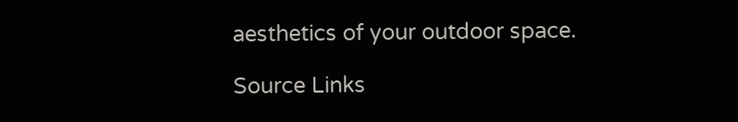aesthetics of your outdoor space.

Source Links